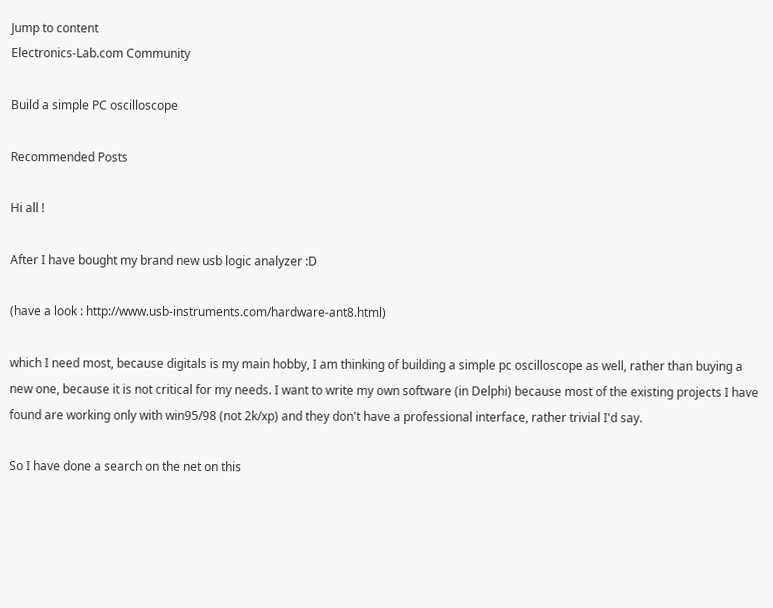Jump to content
Electronics-Lab.com Community

Build a simple PC oscilloscope

Recommended Posts

Hi all !

After I have bought my brand new usb logic analyzer :D

(have a look : http://www.usb-instruments.com/hardware-ant8.html)

which I need most, because digitals is my main hobby, I am thinking of building a simple pc oscilloscope as well, rather than buying a new one, because it is not critical for my needs. I want to write my own software (in Delphi) because most of the existing projects I have found are working only with win95/98 (not 2k/xp) and they don't have a professional interface, rather trivial I'd say.

So I have done a search on the net on this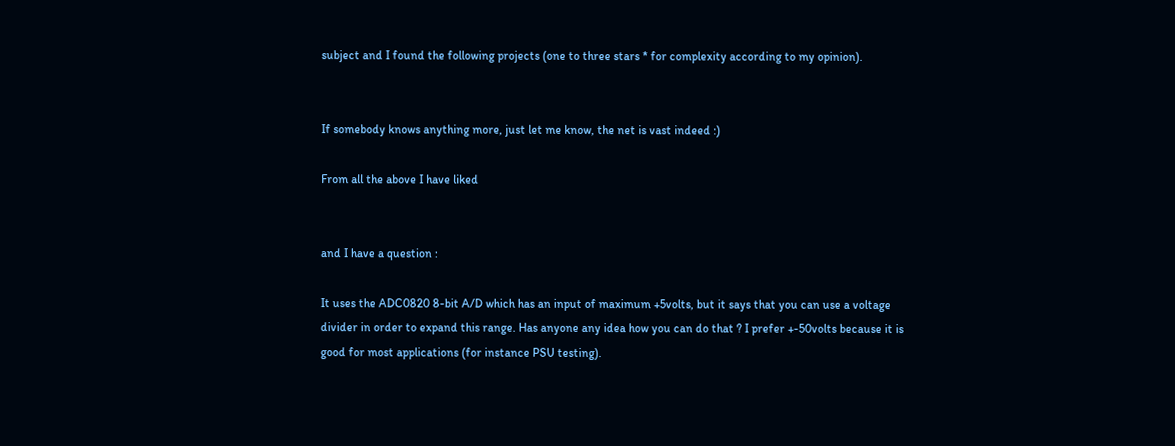subject and I found the following projects (one to three stars * for complexity according to my opinion).


If somebody knows anything more, just let me know, the net is vast indeed :)

From all the above I have liked


and I have a question :

It uses the ADC0820 8-bit A/D which has an input of maximum +5volts, but it says that you can use a voltage divider in order to expand this range. Has anyone any idea how you can do that ? I prefer +-50volts because it is good for most applications (for instance PSU testing).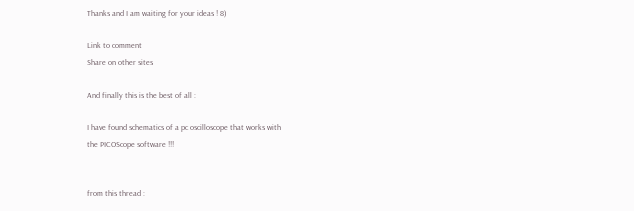Thanks and I am waiting for your ideas ! 8)

Link to comment
Share on other sites

And finally this is the best of all :

I have found schematics of a pc oscilloscope that works with
the PICOScope software !!!


from this thread :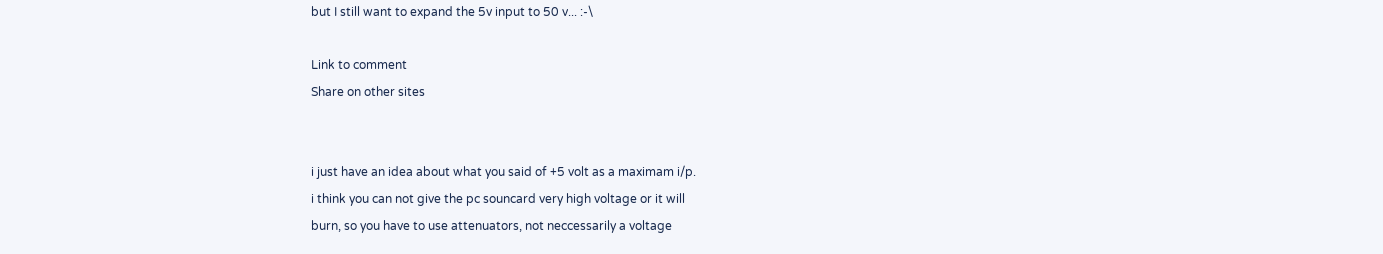but I still want to expand the 5v input to 50 v... :-\

Link to comment
Share on other sites


i just have an idea about what you said of +5 volt as a maximam i/p.
i think you can not give the pc souncard very high voltage or it will
burn, so you have to use attenuators, not neccessarily a voltage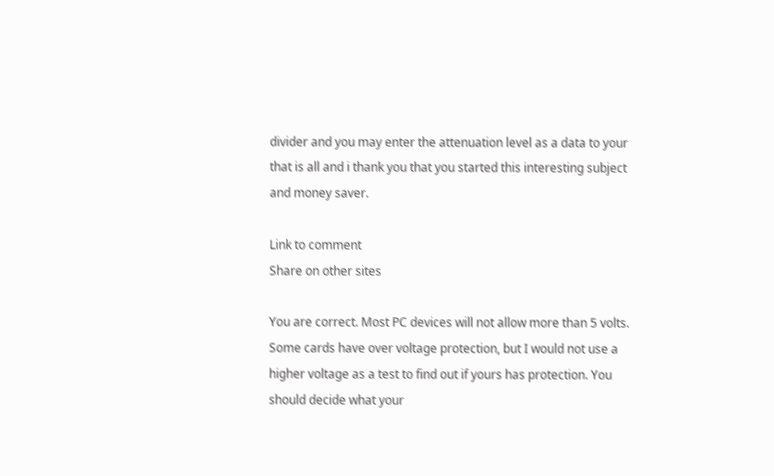divider and you may enter the attenuation level as a data to your
that is all and i thank you that you started this interesting subject
and money saver.

Link to comment
Share on other sites

You are correct. Most PC devices will not allow more than 5 volts. Some cards have over voltage protection, but I would not use a higher voltage as a test to find out if yours has protection. You should decide what your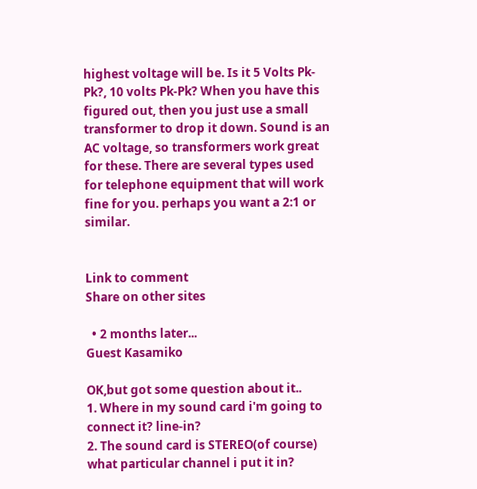highest voltage will be. Is it 5 Volts Pk-Pk?, 10 volts Pk-Pk? When you have this figured out, then you just use a small transformer to drop it down. Sound is an AC voltage, so transformers work great for these. There are several types used for telephone equipment that will work fine for you. perhaps you want a 2:1 or similar.


Link to comment
Share on other sites

  • 2 months later...
Guest Kasamiko

OK,but got some question about it..
1. Where in my sound card i'm going to connect it? line-in?
2. The sound card is STEREO(of course) what particular channel i put it in?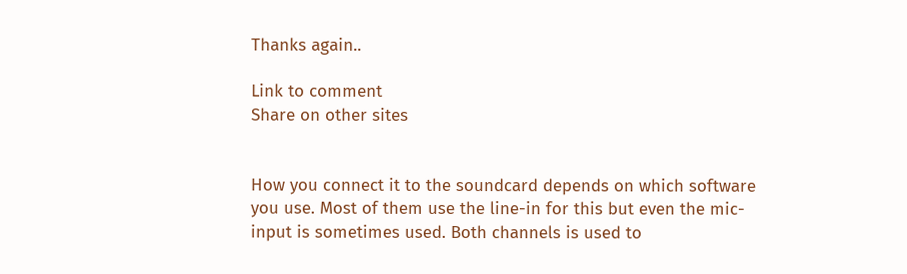Thanks again..

Link to comment
Share on other sites


How you connect it to the soundcard depends on which software you use. Most of them use the line-in for this but even the mic-input is sometimes used. Both channels is used to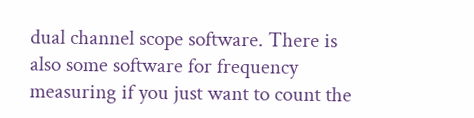dual channel scope software. There is also some software for frequency measuring if you just want to count the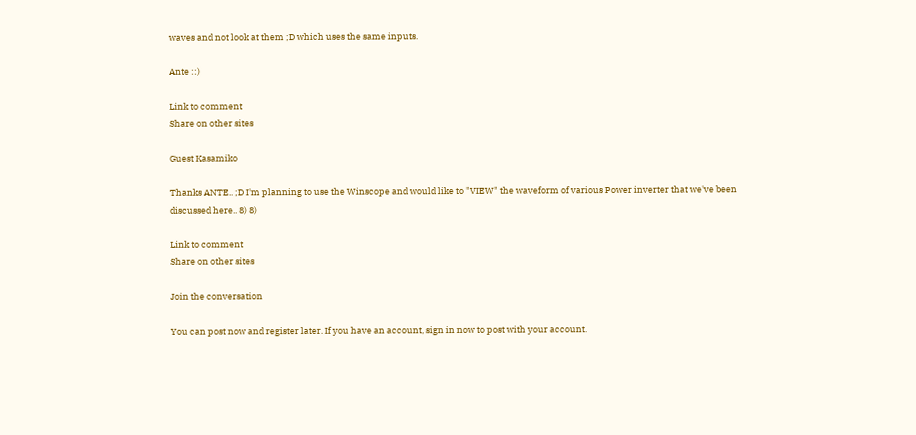waves and not look at them ;D which uses the same inputs.

Ante ::)

Link to comment
Share on other sites

Guest Kasamiko

Thanks ANTE.. ;D I'm planning to use the Winscope and would like to "VIEW" the waveform of various Power inverter that we've been discussed here.. 8) 8)

Link to comment
Share on other sites

Join the conversation

You can post now and register later. If you have an account, sign in now to post with your account.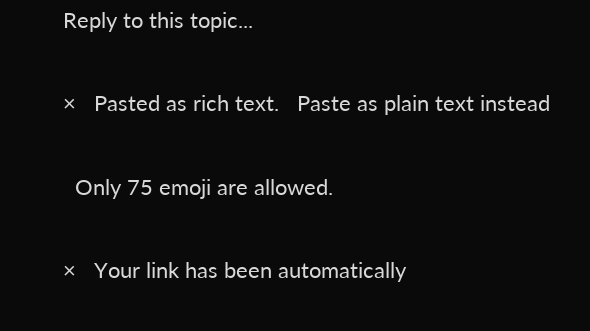Reply to this topic...

×   Pasted as rich text.   Paste as plain text instead

  Only 75 emoji are allowed.

×   Your link has been automatically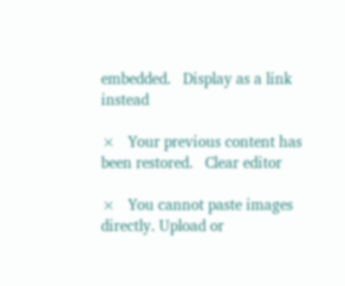embedded.   Display as a link instead

×   Your previous content has been restored.   Clear editor

×   You cannot paste images directly. Upload or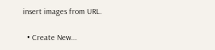insert images from URL.

  • Create New...